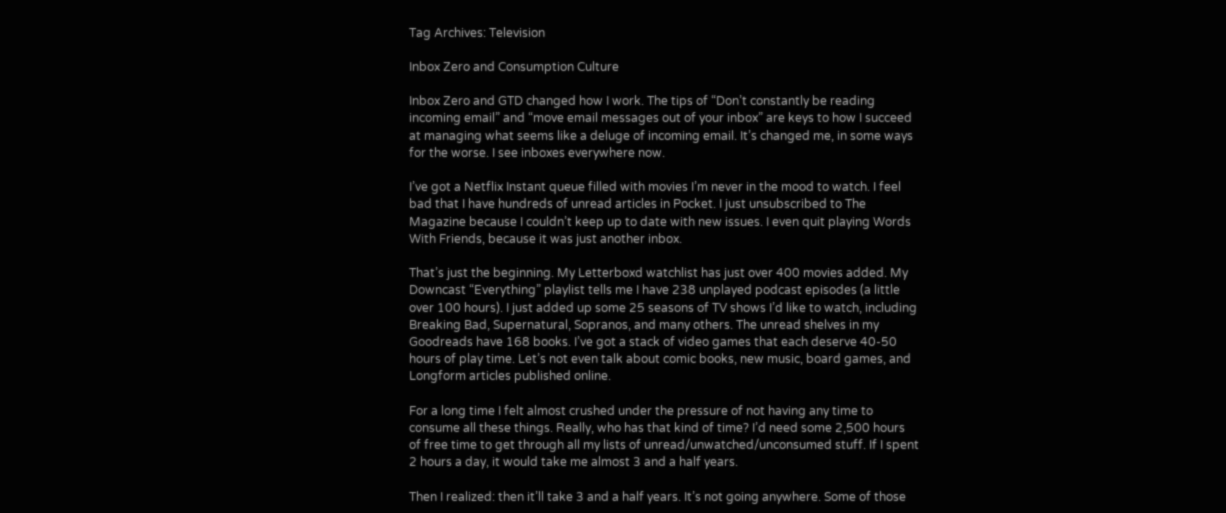Tag Archives: Television

Inbox Zero and Consumption Culture

Inbox Zero and GTD changed how I work. The tips of “Don’t constantly be reading incoming email” and “move email messages out of your inbox” are keys to how I succeed at managing what seems like a deluge of incoming email. It’s changed me, in some ways for the worse. I see inboxes everywhere now.

I’ve got a Netflix Instant queue filled with movies I’m never in the mood to watch. I feel bad that I have hundreds of unread articles in Pocket. I just unsubscribed to The Magazine because I couldn’t keep up to date with new issues. I even quit playing Words With Friends, because it was just another inbox.

That’s just the beginning. My Letterboxd watchlist has just over 400 movies added. My Downcast “Everything” playlist tells me I have 238 unplayed podcast episodes (a little over 100 hours). I just added up some 25 seasons of TV shows I’d like to watch, including Breaking Bad, Supernatural, Sopranos, and many others. The unread shelves in my Goodreads have 168 books. I’ve got a stack of video games that each deserve 40-50 hours of play time. Let’s not even talk about comic books, new music, board games, and Longform articles published online.

For a long time I felt almost crushed under the pressure of not having any time to consume all these things. Really, who has that kind of time? I’d need some 2,500 hours of free time to get through all my lists of unread/unwatched/unconsumed stuff. If I spent 2 hours a day, it would take me almost 3 and a half years.

Then I realized: then it’ll take 3 and a half years. It’s not going anywhere. Some of those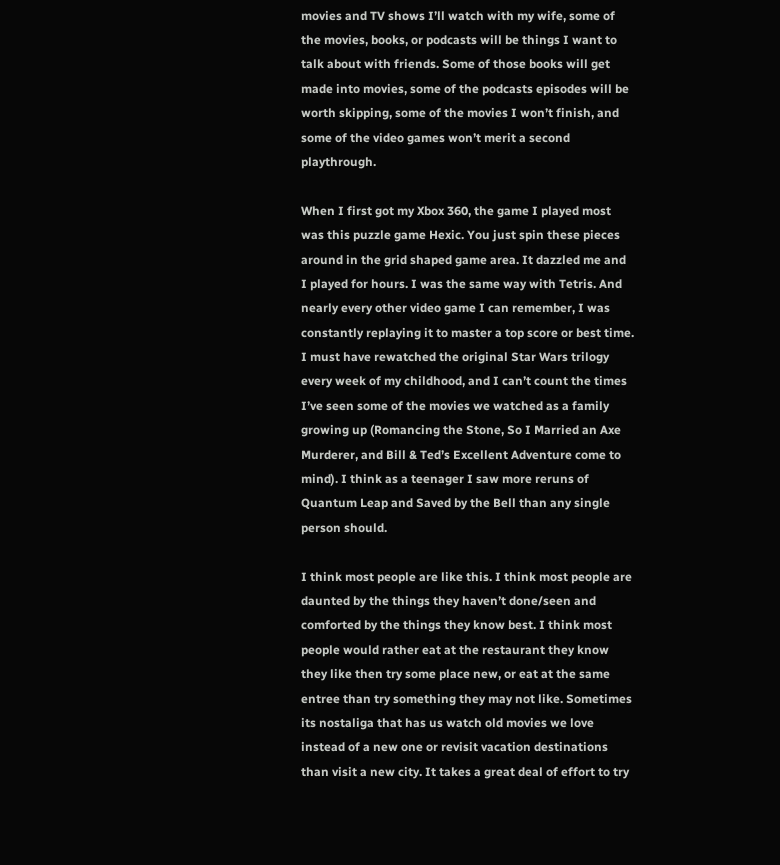movies and TV shows I’ll watch with my wife, some of the movies, books, or podcasts will be things I want to talk about with friends. Some of those books will get made into movies, some of the podcasts episodes will be worth skipping, some of the movies I won’t finish, and some of the video games won’t merit a second playthrough.

When I first got my Xbox 360, the game I played most was this puzzle game Hexic. You just spin these pieces around in the grid shaped game area. It dazzled me and I played for hours. I was the same way with Tetris. And nearly every other video game I can remember, I was constantly replaying it to master a top score or best time. I must have rewatched the original Star Wars trilogy every week of my childhood, and I can’t count the times I’ve seen some of the movies we watched as a family growing up (Romancing the Stone, So I Married an Axe Murderer, and Bill & Ted’s Excellent Adventure come to mind). I think as a teenager I saw more reruns of Quantum Leap and Saved by the Bell than any single person should.

I think most people are like this. I think most people are daunted by the things they haven’t done/seen and comforted by the things they know best. I think most people would rather eat at the restaurant they know they like then try some place new, or eat at the same entree than try something they may not like. Sometimes its nostaliga that has us watch old movies we love instead of a new one or revisit vacation destinations than visit a new city. It takes a great deal of effort to try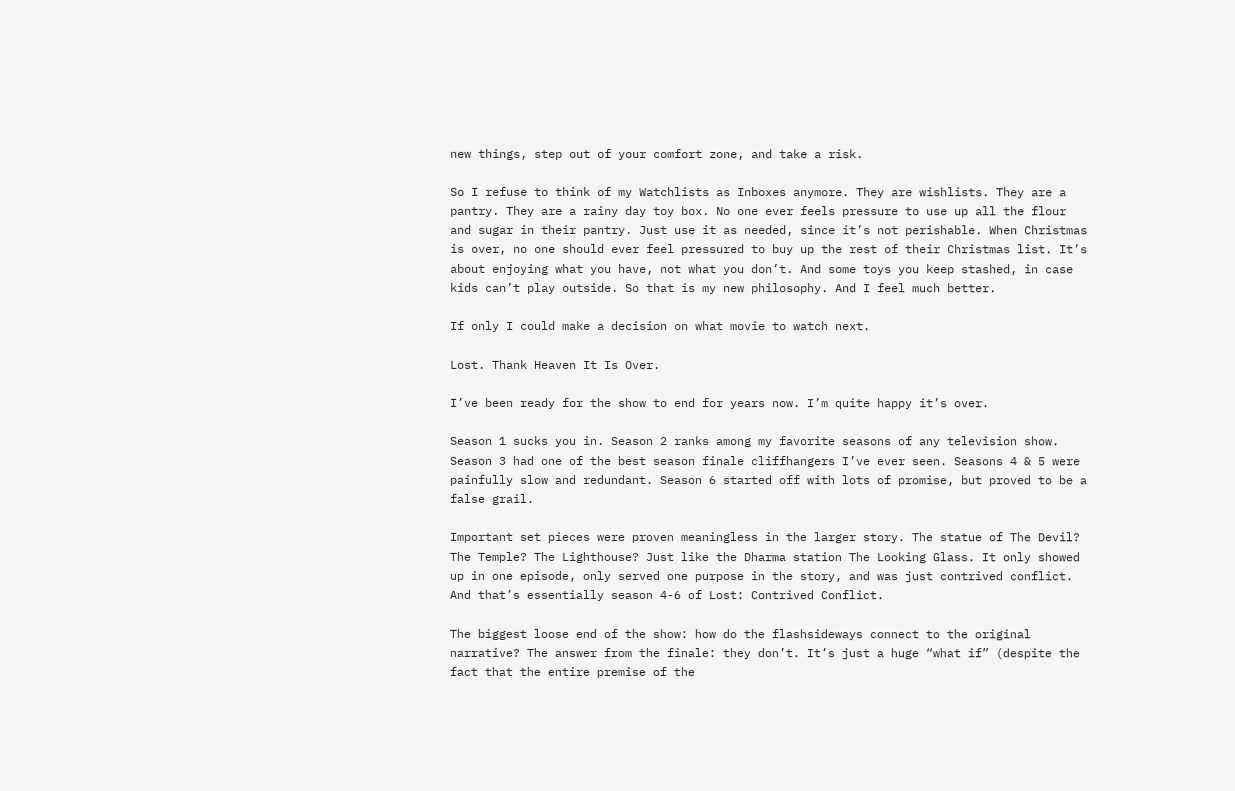new things, step out of your comfort zone, and take a risk.

So I refuse to think of my Watchlists as Inboxes anymore. They are wishlists. They are a pantry. They are a rainy day toy box. No one ever feels pressure to use up all the flour and sugar in their pantry. Just use it as needed, since it’s not perishable. When Christmas is over, no one should ever feel pressured to buy up the rest of their Christmas list. It’s about enjoying what you have, not what you don’t. And some toys you keep stashed, in case kids can’t play outside. So that is my new philosophy. And I feel much better.

If only I could make a decision on what movie to watch next.

Lost. Thank Heaven It Is Over.

I’ve been ready for the show to end for years now. I’m quite happy it’s over.

Season 1 sucks you in. Season 2 ranks among my favorite seasons of any television show. Season 3 had one of the best season finale cliffhangers I’ve ever seen. Seasons 4 & 5 were painfully slow and redundant. Season 6 started off with lots of promise, but proved to be a false grail.

Important set pieces were proven meaningless in the larger story. The statue of The Devil? The Temple? The Lighthouse? Just like the Dharma station The Looking Glass. It only showed up in one episode, only served one purpose in the story, and was just contrived conflict. And that’s essentially season 4-6 of Lost: Contrived Conflict.

The biggest loose end of the show: how do the flashsideways connect to the original narrative? The answer from the finale: they don’t. It’s just a huge “what if” (despite the fact that the entire premise of the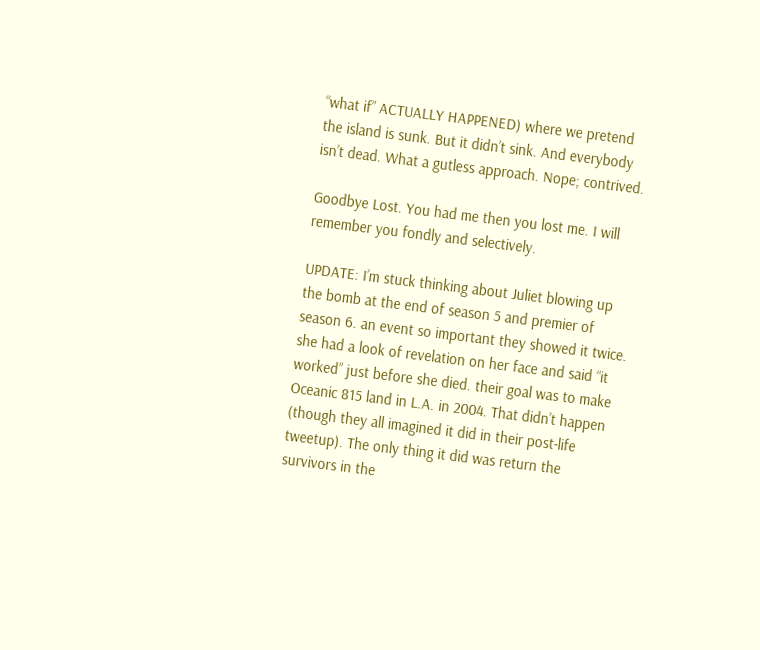“what if” ACTUALLY HAPPENED) where we pretend the island is sunk. But it didn’t sink. And everybody isn’t dead. What a gutless approach. Nope; contrived.

Goodbye Lost. You had me then you lost me. I will remember you fondly and selectively.

UPDATE: I’m stuck thinking about Juliet blowing up the bomb at the end of season 5 and premier of season 6. an event so important they showed it twice. she had a look of revelation on her face and said “it worked” just before she died. their goal was to make Oceanic 815 land in L.A. in 2004. That didn’t happen (though they all imagined it did in their post-life tweetup). The only thing it did was return the survivors in the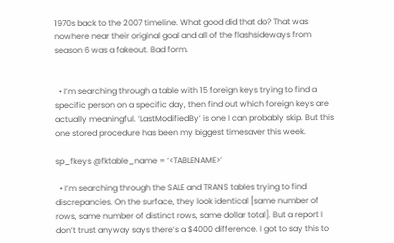1970s back to the 2007 timeline. What good did that do? That was nowhere near their original goal and all of the flashsideways from season 6 was a fakeout. Bad form.


  • I’m searching through a table with 15 foreign keys trying to find a specific person on a specific day, then find out which foreign keys are actually meaningful. ‘LastModifiedBy’ is one I can probably skip. But this one stored procedure has been my biggest timesaver this week.

sp_fkeys @fktable_name = ‘<TABLENAME>’

  • I’m searching through the SALE and TRANS tables trying to find discrepancies. On the surface, they look identical [same number of rows, same number of distinct rows, same dollar total]. But a report I don’t trust anyway says there’s a $4000 difference. I got to say this to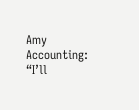Amy Accounting: “I’ll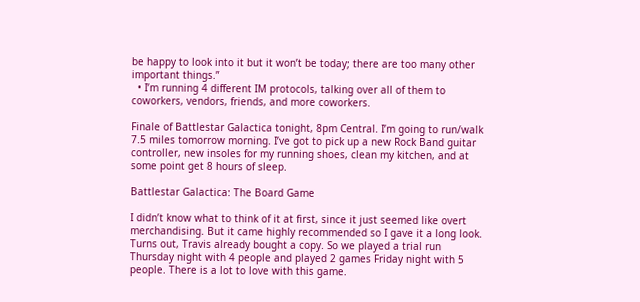be happy to look into it but it won’t be today; there are too many other important things.”
  • I’m running 4 different IM protocols, talking over all of them to coworkers, vendors, friends, and more coworkers.

Finale of Battlestar Galactica tonight, 8pm Central. I’m going to run/walk 7.5 miles tomorrow morning. I’ve got to pick up a new Rock Band guitar controller, new insoles for my running shoes, clean my kitchen, and at some point get 8 hours of sleep.

Battlestar Galactica: The Board Game

I didn’t know what to think of it at first, since it just seemed like overt merchandising. But it came highly recommended so I gave it a long look. Turns out, Travis already bought a copy. So we played a trial run Thursday night with 4 people and played 2 games Friday night with 5 people. There is a lot to love with this game.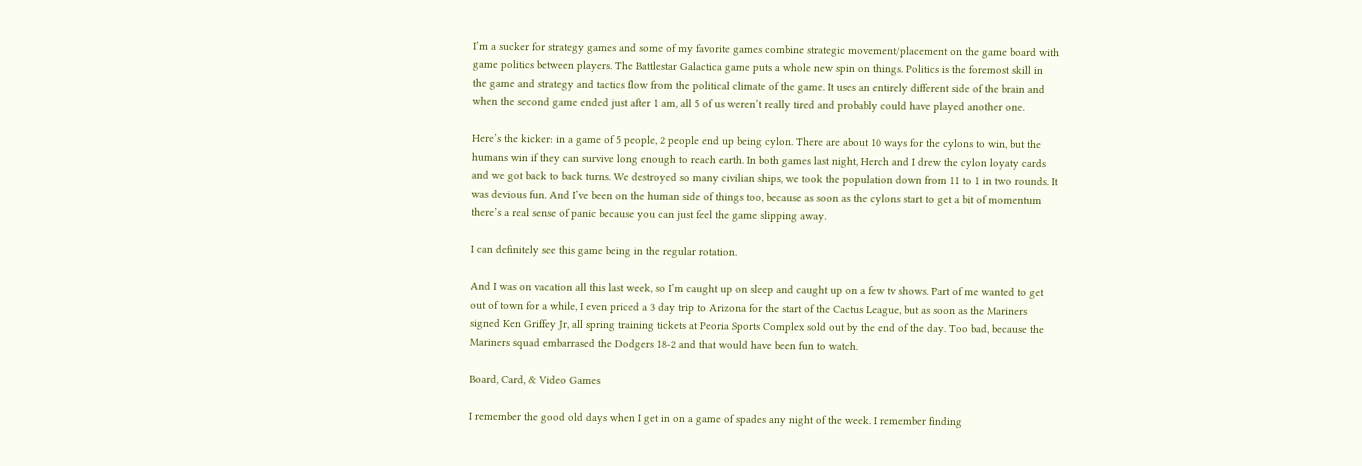I’m a sucker for strategy games and some of my favorite games combine strategic movement/placement on the game board with game politics between players. The Battlestar Galactica game puts a whole new spin on things. Politics is the foremost skill in the game and strategy and tactics flow from the political climate of the game. It uses an entirely different side of the brain and when the second game ended just after 1 am, all 5 of us weren’t really tired and probably could have played another one.

Here’s the kicker: in a game of 5 people, 2 people end up being cylon. There are about 10 ways for the cylons to win, but the humans win if they can survive long enough to reach earth. In both games last night, Herch and I drew the cylon loyaty cards and we got back to back turns. We destroyed so many civilian ships, we took the population down from 11 to 1 in two rounds. It was devious fun. And I’ve been on the human side of things too, because as soon as the cylons start to get a bit of momentum there’s a real sense of panic because you can just feel the game slipping away.

I can definitely see this game being in the regular rotation.

And I was on vacation all this last week, so I’m caught up on sleep and caught up on a few tv shows. Part of me wanted to get out of town for a while, I even priced a 3 day trip to Arizona for the start of the Cactus League, but as soon as the Mariners signed Ken Griffey Jr, all spring training tickets at Peoria Sports Complex sold out by the end of the day. Too bad, because the Mariners squad embarrased the Dodgers 18-2 and that would have been fun to watch.

Board, Card, & Video Games

I remember the good old days when I get in on a game of spades any night of the week. I remember finding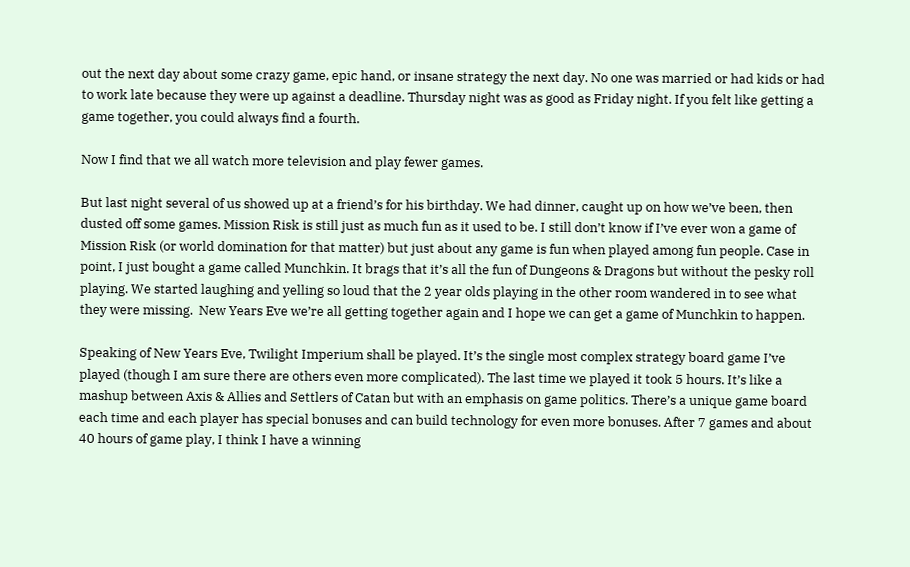out the next day about some crazy game, epic hand, or insane strategy the next day. No one was married or had kids or had to work late because they were up against a deadline. Thursday night was as good as Friday night. If you felt like getting a game together, you could always find a fourth.

Now I find that we all watch more television and play fewer games.

But last night several of us showed up at a friend’s for his birthday. We had dinner, caught up on how we’ve been, then dusted off some games. Mission Risk is still just as much fun as it used to be. I still don’t know if I’ve ever won a game of Mission Risk (or world domination for that matter) but just about any game is fun when played among fun people. Case in point, I just bought a game called Munchkin. It brags that it’s all the fun of Dungeons & Dragons but without the pesky roll playing. We started laughing and yelling so loud that the 2 year olds playing in the other room wandered in to see what they were missing.  New Years Eve we’re all getting together again and I hope we can get a game of Munchkin to happen.

Speaking of New Years Eve, Twilight Imperium shall be played. It’s the single most complex strategy board game I’ve played (though I am sure there are others even more complicated). The last time we played it took 5 hours. It’s like a mashup between Axis & Allies and Settlers of Catan but with an emphasis on game politics. There’s a unique game board each time and each player has special bonuses and can build technology for even more bonuses. After 7 games and about 40 hours of game play, I think I have a winning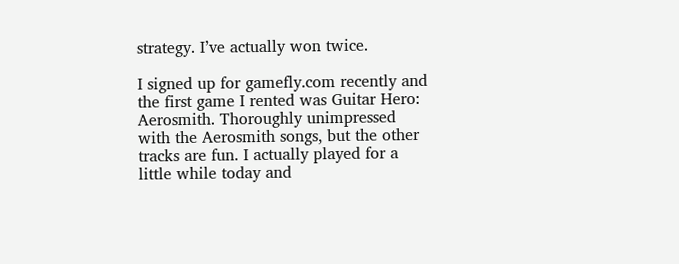strategy. I’ve actually won twice.

I signed up for gamefly.com recently and the first game I rented was Guitar Hero: Aerosmith. Thoroughly unimpressed with the Aerosmith songs, but the other tracks are fun. I actually played for a little while today and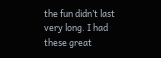the fun didn’t last very long. I had these great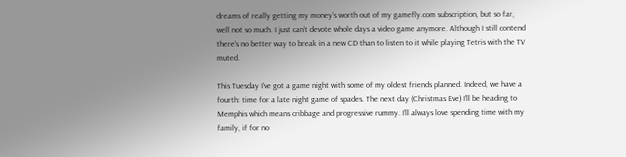dreams of really getting my money’s worth out of my gamefly.com subscription, but so far, well not so much. I just can’t devote whole days a video game anymore. Although I still contend there’s no better way to break in a new CD than to listen to it while playing Tetris with the TV muted.

This Tuesday I’ve got a game night with some of my oldest friends planned. Indeed, we have a fourth: time for a late night game of spades. The next day (Christmas Eve) I’ll be heading to Memphis which means cribbage and progressive rummy. I’ll always love spending time with my family, if for no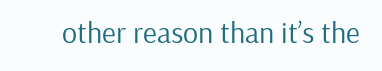other reason than it’s the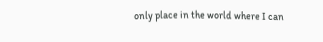only place in the world where I can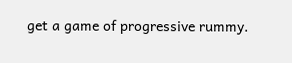get a game of progressive rummy.